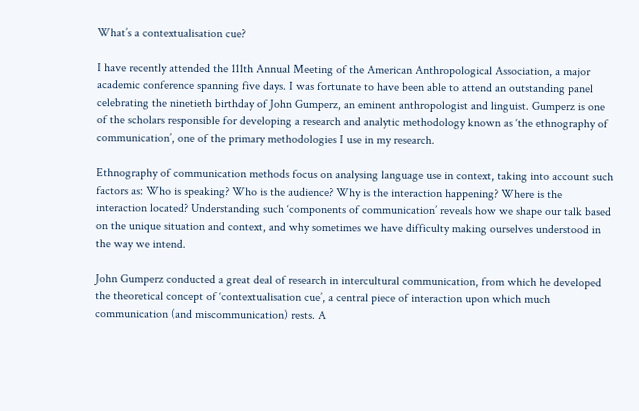What’s a contextualisation cue?

I have recently attended the 111th Annual Meeting of the American Anthropological Association, a major academic conference spanning five days. I was fortunate to have been able to attend an outstanding panel celebrating the ninetieth birthday of John Gumperz, an eminent anthropologist and linguist. Gumperz is one of the scholars responsible for developing a research and analytic methodology known as ‘the ethnography of communication’, one of the primary methodologies I use in my research.

Ethnography of communication methods focus on analysing language use in context, taking into account such factors as: Who is speaking? Who is the audience? Why is the interaction happening? Where is the interaction located? Understanding such ‘components of communication’ reveals how we shape our talk based on the unique situation and context, and why sometimes we have difficulty making ourselves understood in the way we intend.

John Gumperz conducted a great deal of research in intercultural communication, from which he developed the theoretical concept of ‘contextualisation cue’, a central piece of interaction upon which much communication (and miscommunication) rests. A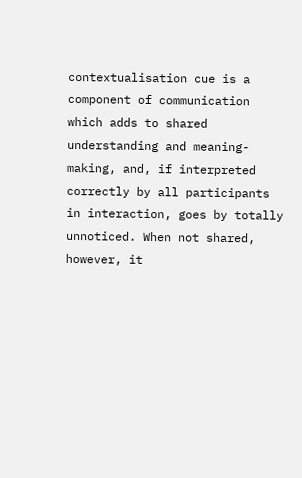contextualisation cue is a component of communication which adds to shared understanding and meaning-making, and, if interpreted correctly by all participants in interaction, goes by totally unnoticed. When not shared, however, it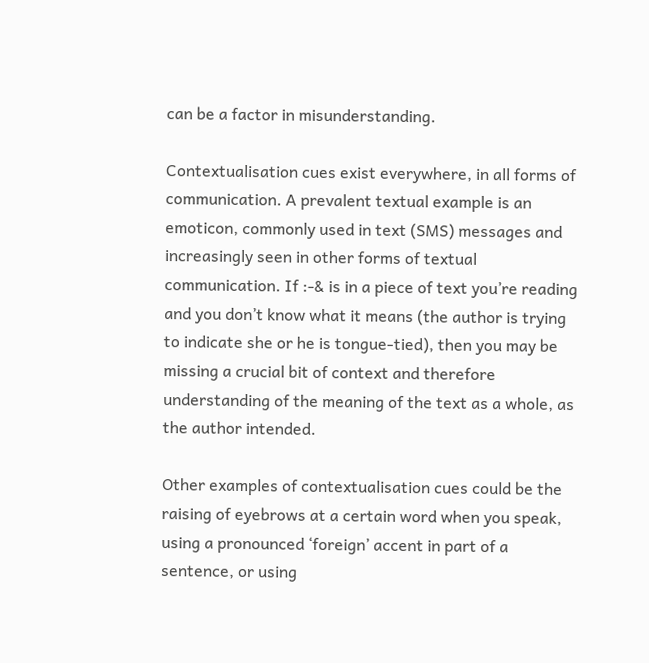can be a factor in misunderstanding.

Contextualisation cues exist everywhere, in all forms of communication. A prevalent textual example is an emoticon, commonly used in text (SMS) messages and increasingly seen in other forms of textual communication. If :-& is in a piece of text you’re reading and you don’t know what it means (the author is trying to indicate she or he is tongue-tied), then you may be missing a crucial bit of context and therefore understanding of the meaning of the text as a whole, as the author intended.

Other examples of contextualisation cues could be the raising of eyebrows at a certain word when you speak, using a pronounced ‘foreign’ accent in part of a sentence, or using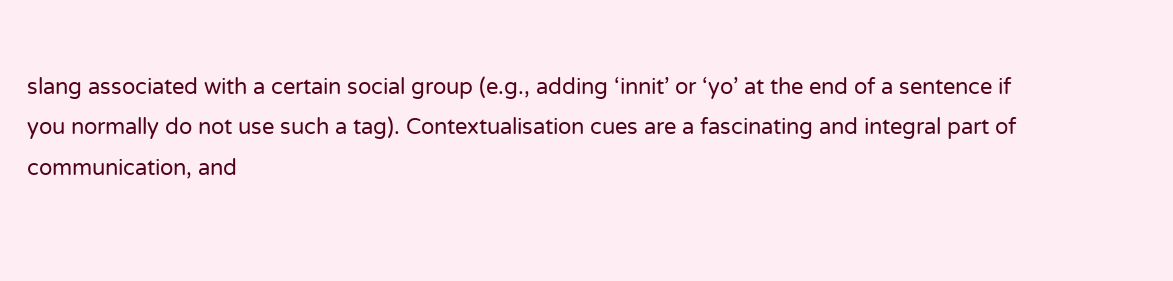slang associated with a certain social group (e.g., adding ‘innit’ or ‘yo’ at the end of a sentence if you normally do not use such a tag). Contextualisation cues are a fascinating and integral part of communication, and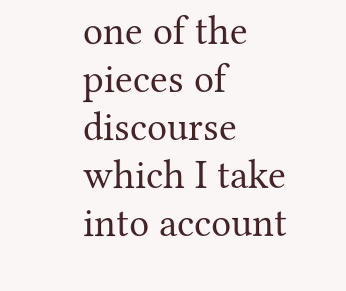one of the pieces of discourse which I take into account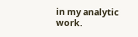in my analytic work.